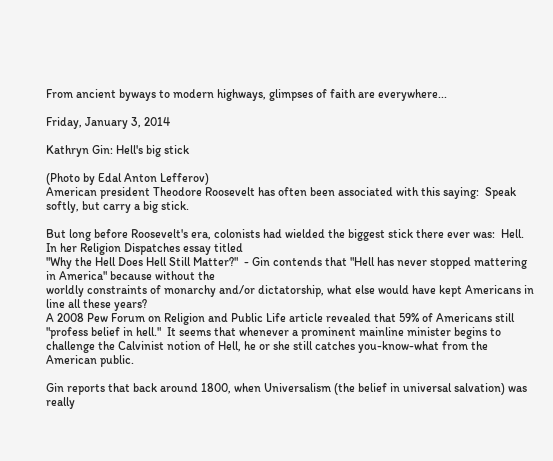From ancient byways to modern highways, glimpses of faith are everywhere...

Friday, January 3, 2014

Kathryn Gin: Hell's big stick

(Photo by Edal Anton Lefferov)
American president Theodore Roosevelt has often been associated with this saying:  Speak softly, but carry a big stick.

But long before Roosevelt's era, colonists had wielded the biggest stick there ever was:  Hell.  In her Religion Dispatches essay titled
"Why the Hell Does Hell Still Matter?"  - Gin contends that "Hell has never stopped mattering in America" because without the
worldly constraints of monarchy and/or dictatorship, what else would have kept Americans in line all these years?
A 2008 Pew Forum on Religion and Public Life article revealed that 59% of Americans still "profess belief in hell."  It seems that whenever a prominent mainline minister begins to challenge the Calvinist notion of Hell, he or she still catches you-know-what from the American public.

Gin reports that back around 1800, when Universalism (the belief in universal salvation) was really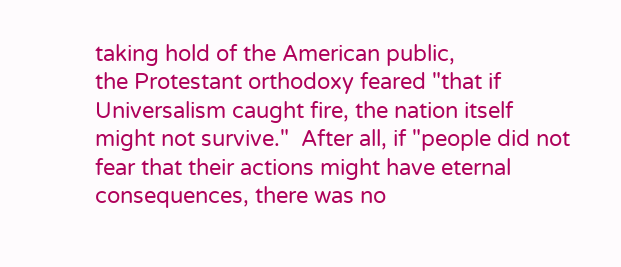taking hold of the American public,
the Protestant orthodoxy feared "that if Universalism caught fire, the nation itself might not survive."  After all, if "people did not fear that their actions might have eternal consequences, there was no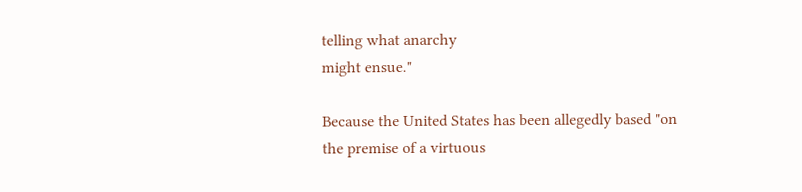telling what anarchy
might ensue."

Because the United States has been allegedly based "on the premise of a virtuous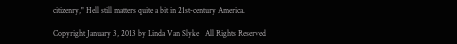citizenry," Hell still matters quite a bit in 21st-century America.

Copyright January 3, 2013 by Linda Van Slyke   All Rights Reserved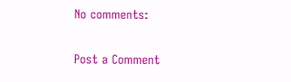No comments:

Post a Comment